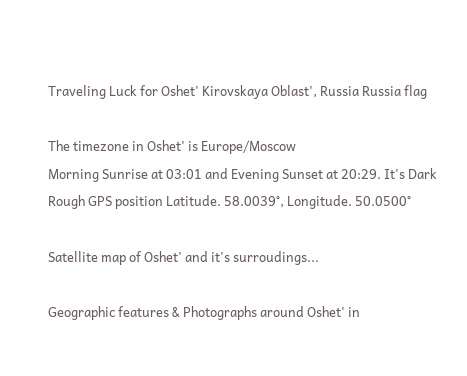Traveling Luck for Oshet' Kirovskaya Oblast', Russia Russia flag

The timezone in Oshet' is Europe/Moscow
Morning Sunrise at 03:01 and Evening Sunset at 20:29. It's Dark
Rough GPS position Latitude. 58.0039°, Longitude. 50.0500°

Satellite map of Oshet' and it's surroudings...

Geographic features & Photographs around Oshet' in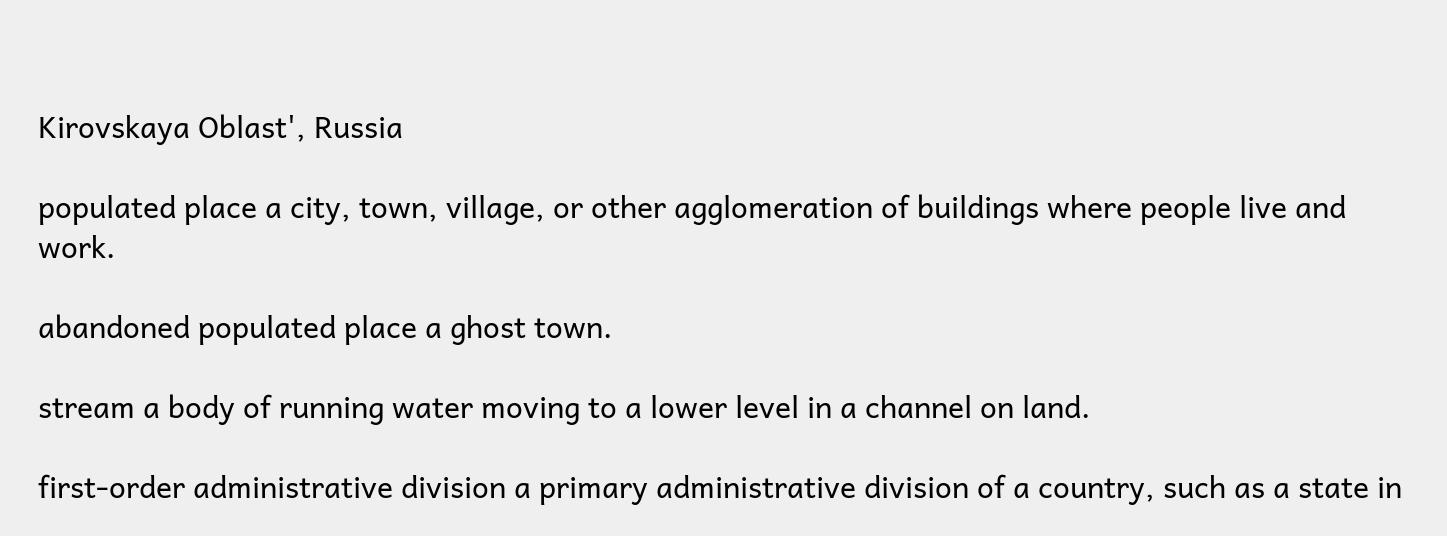Kirovskaya Oblast', Russia

populated place a city, town, village, or other agglomeration of buildings where people live and work.

abandoned populated place a ghost town.

stream a body of running water moving to a lower level in a channel on land.

first-order administrative division a primary administrative division of a country, such as a state in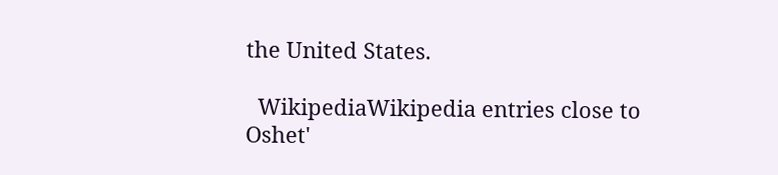the United States.

  WikipediaWikipedia entries close to Oshet'